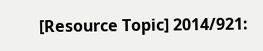[Resource Topic] 2014/921: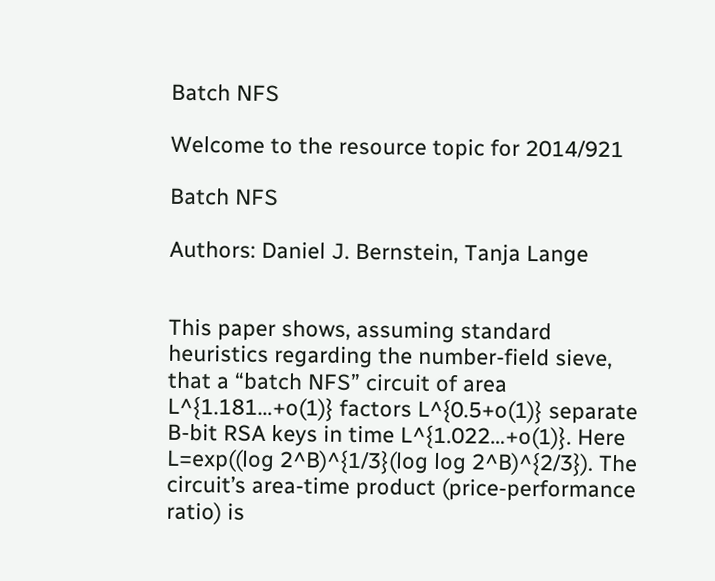Batch NFS

Welcome to the resource topic for 2014/921

Batch NFS

Authors: Daniel J. Bernstein, Tanja Lange


This paper shows, assuming standard heuristics regarding the number-field sieve, that a “batch NFS” circuit of area L^{1.181…+o(1)} factors L^{0.5+o(1)} separate B-bit RSA keys in time L^{1.022…+o(1)}. Here L=exp((log 2^B)^{1/3}(log log 2^B)^{2/3}). The circuit’s area-time product (price-performance ratio) is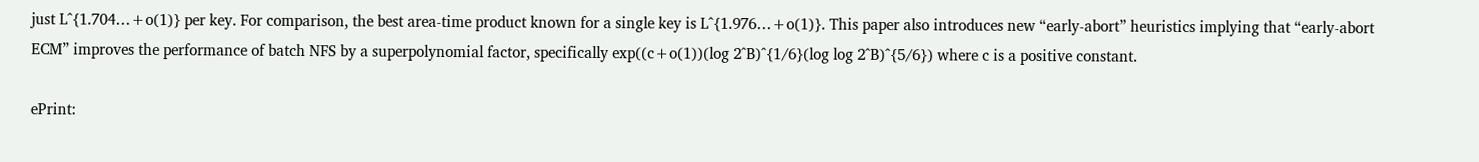just L^{1.704…+o(1)} per key. For comparison, the best area-time product known for a single key is L^{1.976…+o(1)}. This paper also introduces new “early-abort” heuristics implying that “early-abort ECM” improves the performance of batch NFS by a superpolynomial factor, specifically exp((c+o(1))(log 2^B)^{1/6}(log log 2^B)^{5/6}) where c is a positive constant.

ePrint: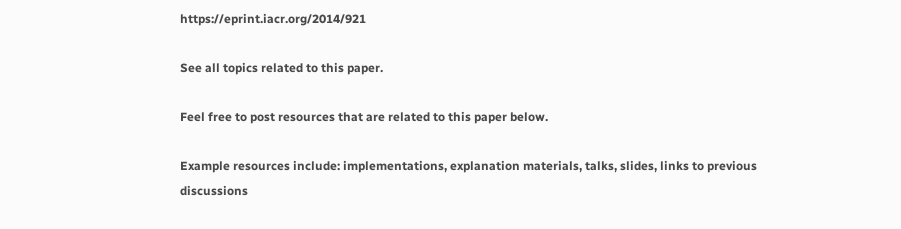https://eprint.iacr.org/2014/921

See all topics related to this paper.

Feel free to post resources that are related to this paper below.

Example resources include: implementations, explanation materials, talks, slides, links to previous discussions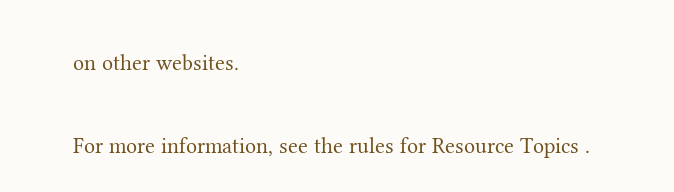on other websites.

For more information, see the rules for Resource Topics .